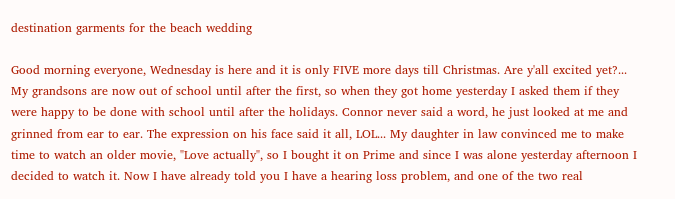destination garments for the beach wedding

Good morning everyone, Wednesday is here and it is only FIVE more days till Christmas. Are y'all excited yet?... My grandsons are now out of school until after the first, so when they got home yesterday I asked them if they were happy to be done with school until after the holidays. Connor never said a word, he just looked at me and grinned from ear to ear. The expression on his face said it all, LOL... My daughter in law convinced me to make time to watch an older movie, "Love actually", so I bought it on Prime and since I was alone yesterday afternoon I decided to watch it. Now I have already told you I have a hearing loss problem, and one of the two real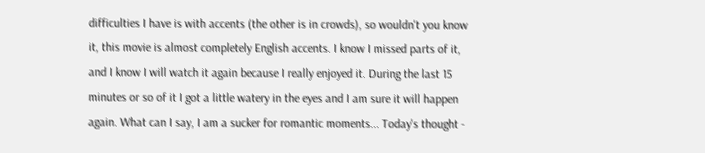difficulties I have is with accents (the other is in crowds), so wouldn't you know it, this movie is almost completely English accents. I know I missed parts of it, and I know I will watch it again because I really enjoyed it. During the last 15 minutes or so of it I got a little watery in the eyes and I am sure it will happen again. What can I say, I am a sucker for romantic moments... Today's thought -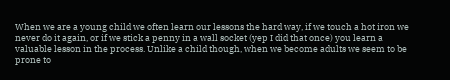When we are a young child we often learn our lessons the hard way, if we touch a hot iron we never do it again, or if we stick a penny in a wall socket (yep I did that once) you learn a valuable lesson in the process. Unlike a child though, when we become adults we seem to be prone to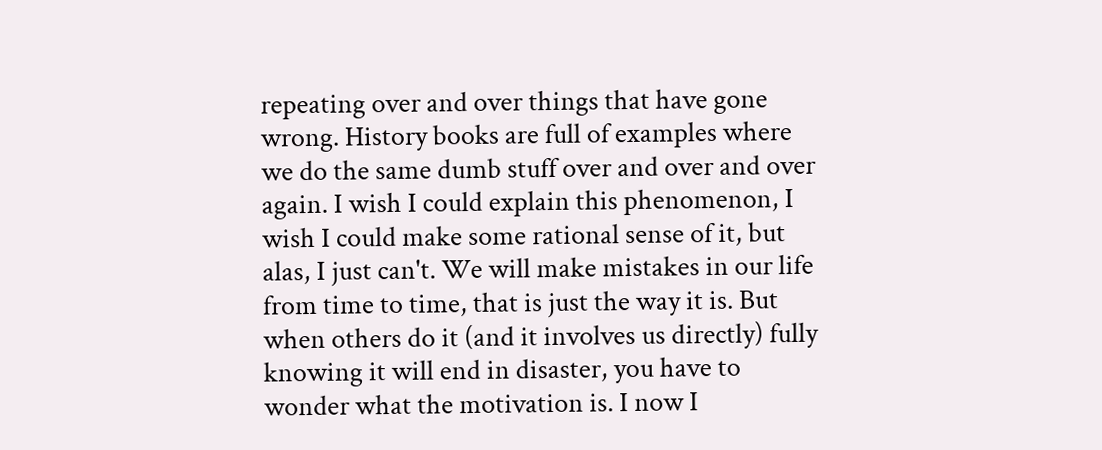repeating over and over things that have gone wrong. History books are full of examples where we do the same dumb stuff over and over and over again. I wish I could explain this phenomenon, I wish I could make some rational sense of it, but alas, I just can't. We will make mistakes in our life from time to time, that is just the way it is. But when others do it (and it involves us directly) fully knowing it will end in disaster, you have to wonder what the motivation is. I now I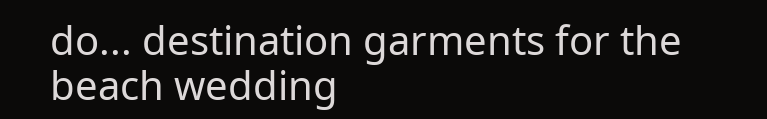do... destination garments for the beach wedding